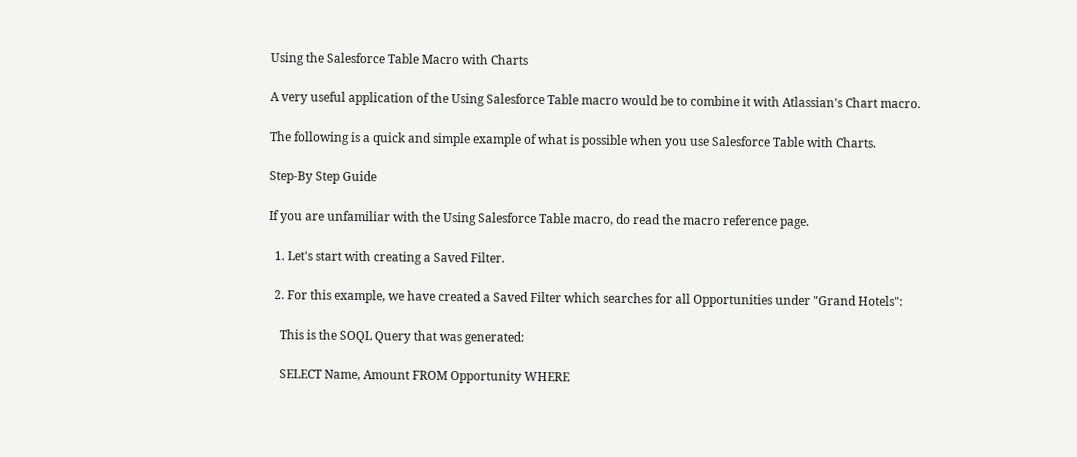Using the Salesforce Table Macro with Charts

A very useful application of the Using Salesforce Table macro would be to combine it with Atlassian's Chart macro.

The following is a quick and simple example of what is possible when you use Salesforce Table with Charts.

Step-By Step Guide

If you are unfamiliar with the Using Salesforce Table macro, do read the macro reference page.

  1. Let's start with creating a Saved Filter.

  2. For this example, we have created a Saved Filter which searches for all Opportunities under "Grand Hotels":

    This is the SOQL Query that was generated:

    SELECT Name, Amount FROM Opportunity WHERE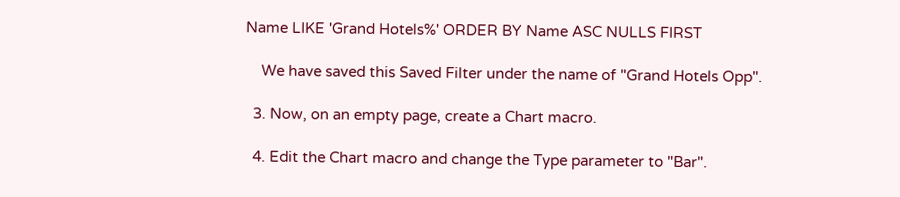Name LIKE 'Grand Hotels%' ORDER BY Name ASC NULLS FIRST

    We have saved this Saved Filter under the name of "Grand Hotels Opp".

  3. Now, on an empty page, create a Chart macro.

  4. Edit the Chart macro and change the Type parameter to "Bar".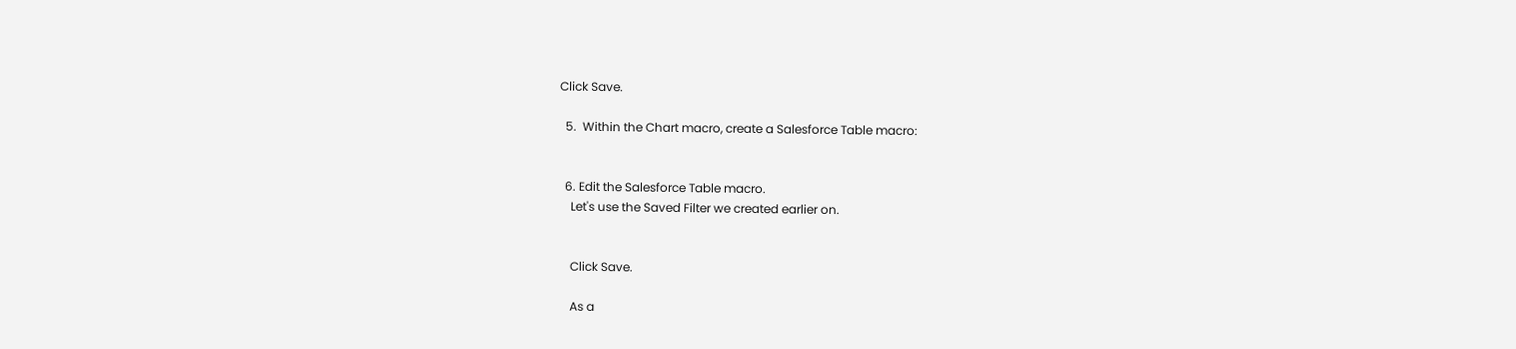Click Save.

  5.  Within the Chart macro, create a Salesforce Table macro:


  6. Edit the Salesforce Table macro.
    Let's use the Saved Filter we created earlier on.


    Click Save.

    As a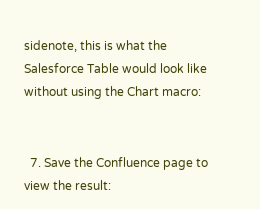sidenote, this is what the Salesforce Table would look like without using the Chart macro:


  7. Save the Confluence page to view the result: